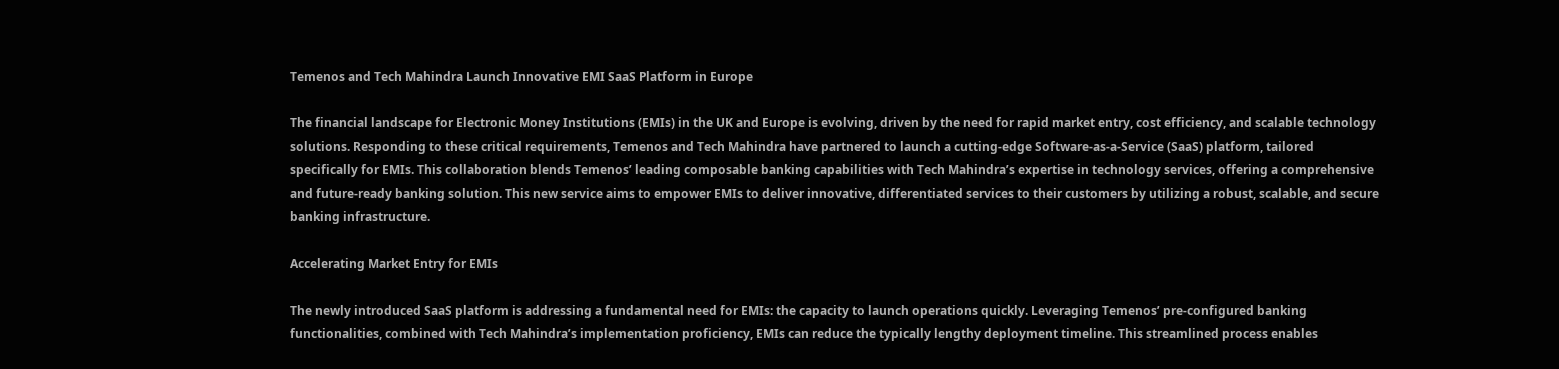Temenos and Tech Mahindra Launch Innovative EMI SaaS Platform in Europe

The financial landscape for Electronic Money Institutions (EMIs) in the UK and Europe is evolving, driven by the need for rapid market entry, cost efficiency, and scalable technology solutions. Responding to these critical requirements, Temenos and Tech Mahindra have partnered to launch a cutting-edge Software-as-a-Service (SaaS) platform, tailored specifically for EMIs. This collaboration blends Temenos’ leading composable banking capabilities with Tech Mahindra’s expertise in technology services, offering a comprehensive and future-ready banking solution. This new service aims to empower EMIs to deliver innovative, differentiated services to their customers by utilizing a robust, scalable, and secure banking infrastructure.

Accelerating Market Entry for EMIs

The newly introduced SaaS platform is addressing a fundamental need for EMIs: the capacity to launch operations quickly. Leveraging Temenos’ pre-configured banking functionalities, combined with Tech Mahindra’s implementation proficiency, EMIs can reduce the typically lengthy deployment timeline. This streamlined process enables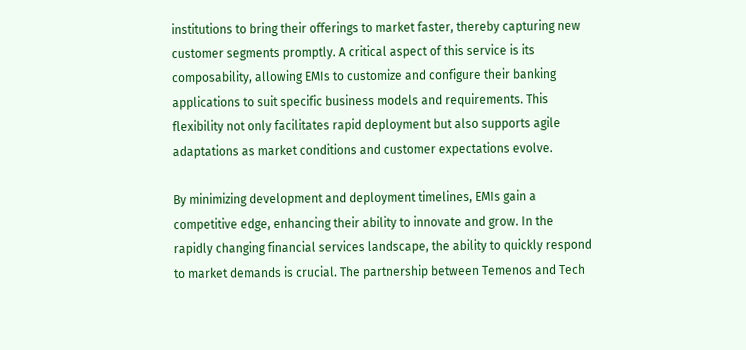institutions to bring their offerings to market faster, thereby capturing new customer segments promptly. A critical aspect of this service is its composability, allowing EMIs to customize and configure their banking applications to suit specific business models and requirements. This flexibility not only facilitates rapid deployment but also supports agile adaptations as market conditions and customer expectations evolve.

By minimizing development and deployment timelines, EMIs gain a competitive edge, enhancing their ability to innovate and grow. In the rapidly changing financial services landscape, the ability to quickly respond to market demands is crucial. The partnership between Temenos and Tech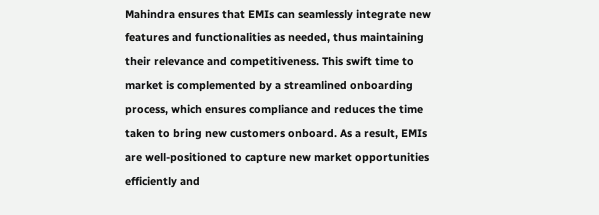Mahindra ensures that EMIs can seamlessly integrate new features and functionalities as needed, thus maintaining their relevance and competitiveness. This swift time to market is complemented by a streamlined onboarding process, which ensures compliance and reduces the time taken to bring new customers onboard. As a result, EMIs are well-positioned to capture new market opportunities efficiently and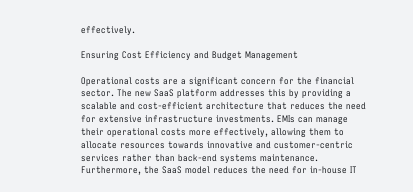effectively.

Ensuring Cost Efficiency and Budget Management

Operational costs are a significant concern for the financial sector. The new SaaS platform addresses this by providing a scalable and cost-efficient architecture that reduces the need for extensive infrastructure investments. EMIs can manage their operational costs more effectively, allowing them to allocate resources towards innovative and customer-centric services rather than back-end systems maintenance. Furthermore, the SaaS model reduces the need for in-house IT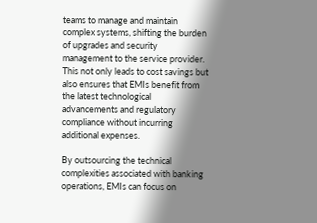teams to manage and maintain complex systems, shifting the burden of upgrades and security management to the service provider. This not only leads to cost savings but also ensures that EMIs benefit from the latest technological advancements and regulatory compliance without incurring additional expenses.

By outsourcing the technical complexities associated with banking operations, EMIs can focus on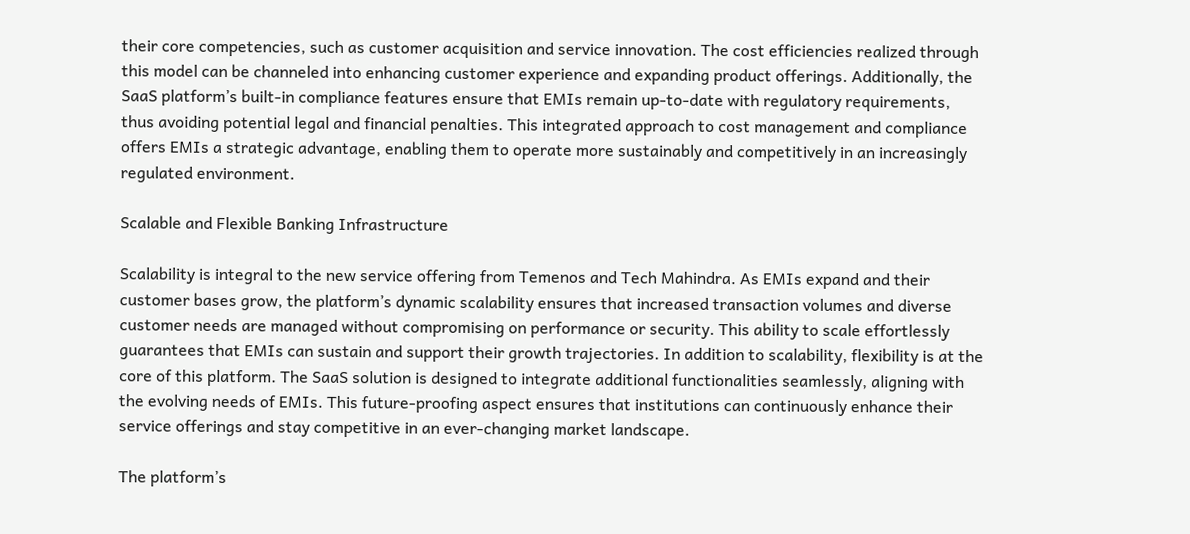their core competencies, such as customer acquisition and service innovation. The cost efficiencies realized through this model can be channeled into enhancing customer experience and expanding product offerings. Additionally, the SaaS platform’s built-in compliance features ensure that EMIs remain up-to-date with regulatory requirements, thus avoiding potential legal and financial penalties. This integrated approach to cost management and compliance offers EMIs a strategic advantage, enabling them to operate more sustainably and competitively in an increasingly regulated environment.

Scalable and Flexible Banking Infrastructure

Scalability is integral to the new service offering from Temenos and Tech Mahindra. As EMIs expand and their customer bases grow, the platform’s dynamic scalability ensures that increased transaction volumes and diverse customer needs are managed without compromising on performance or security. This ability to scale effortlessly guarantees that EMIs can sustain and support their growth trajectories. In addition to scalability, flexibility is at the core of this platform. The SaaS solution is designed to integrate additional functionalities seamlessly, aligning with the evolving needs of EMIs. This future-proofing aspect ensures that institutions can continuously enhance their service offerings and stay competitive in an ever-changing market landscape.

The platform’s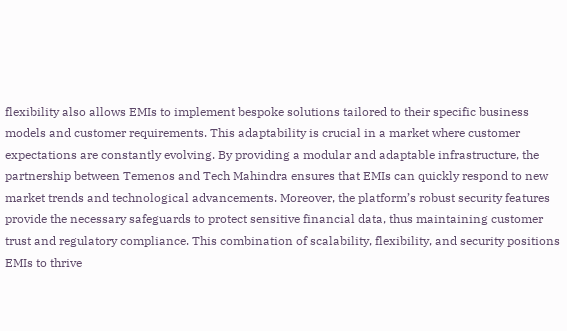flexibility also allows EMIs to implement bespoke solutions tailored to their specific business models and customer requirements. This adaptability is crucial in a market where customer expectations are constantly evolving. By providing a modular and adaptable infrastructure, the partnership between Temenos and Tech Mahindra ensures that EMIs can quickly respond to new market trends and technological advancements. Moreover, the platform’s robust security features provide the necessary safeguards to protect sensitive financial data, thus maintaining customer trust and regulatory compliance. This combination of scalability, flexibility, and security positions EMIs to thrive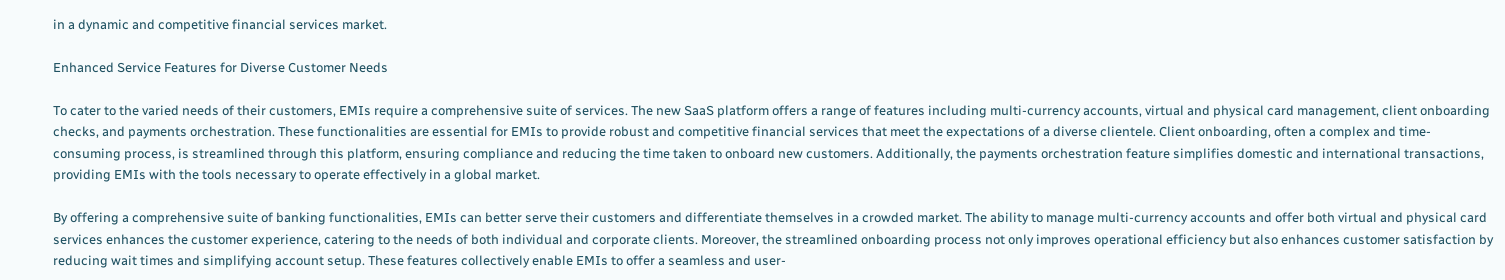in a dynamic and competitive financial services market.

Enhanced Service Features for Diverse Customer Needs

To cater to the varied needs of their customers, EMIs require a comprehensive suite of services. The new SaaS platform offers a range of features including multi-currency accounts, virtual and physical card management, client onboarding checks, and payments orchestration. These functionalities are essential for EMIs to provide robust and competitive financial services that meet the expectations of a diverse clientele. Client onboarding, often a complex and time-consuming process, is streamlined through this platform, ensuring compliance and reducing the time taken to onboard new customers. Additionally, the payments orchestration feature simplifies domestic and international transactions, providing EMIs with the tools necessary to operate effectively in a global market.

By offering a comprehensive suite of banking functionalities, EMIs can better serve their customers and differentiate themselves in a crowded market. The ability to manage multi-currency accounts and offer both virtual and physical card services enhances the customer experience, catering to the needs of both individual and corporate clients. Moreover, the streamlined onboarding process not only improves operational efficiency but also enhances customer satisfaction by reducing wait times and simplifying account setup. These features collectively enable EMIs to offer a seamless and user-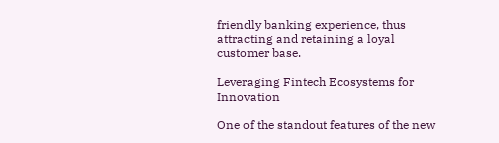friendly banking experience, thus attracting and retaining a loyal customer base.

Leveraging Fintech Ecosystems for Innovation

One of the standout features of the new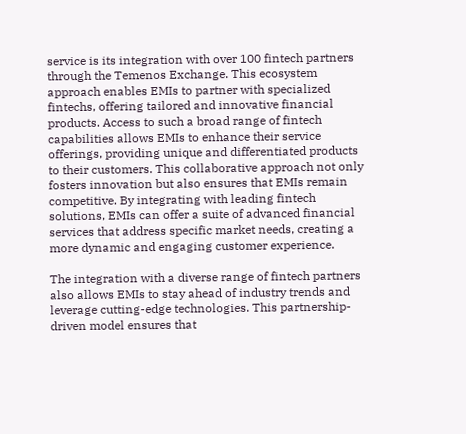service is its integration with over 100 fintech partners through the Temenos Exchange. This ecosystem approach enables EMIs to partner with specialized fintechs, offering tailored and innovative financial products. Access to such a broad range of fintech capabilities allows EMIs to enhance their service offerings, providing unique and differentiated products to their customers. This collaborative approach not only fosters innovation but also ensures that EMIs remain competitive. By integrating with leading fintech solutions, EMIs can offer a suite of advanced financial services that address specific market needs, creating a more dynamic and engaging customer experience.

The integration with a diverse range of fintech partners also allows EMIs to stay ahead of industry trends and leverage cutting-edge technologies. This partnership-driven model ensures that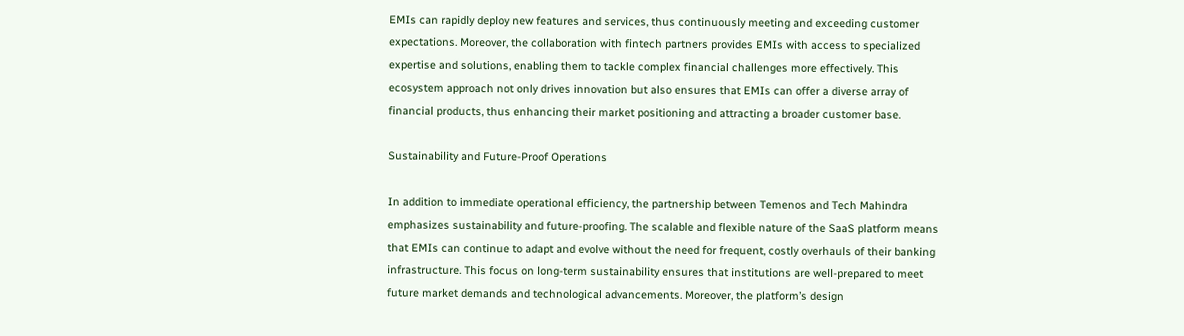EMIs can rapidly deploy new features and services, thus continuously meeting and exceeding customer expectations. Moreover, the collaboration with fintech partners provides EMIs with access to specialized expertise and solutions, enabling them to tackle complex financial challenges more effectively. This ecosystem approach not only drives innovation but also ensures that EMIs can offer a diverse array of financial products, thus enhancing their market positioning and attracting a broader customer base.

Sustainability and Future-Proof Operations

In addition to immediate operational efficiency, the partnership between Temenos and Tech Mahindra emphasizes sustainability and future-proofing. The scalable and flexible nature of the SaaS platform means that EMIs can continue to adapt and evolve without the need for frequent, costly overhauls of their banking infrastructure. This focus on long-term sustainability ensures that institutions are well-prepared to meet future market demands and technological advancements. Moreover, the platform’s design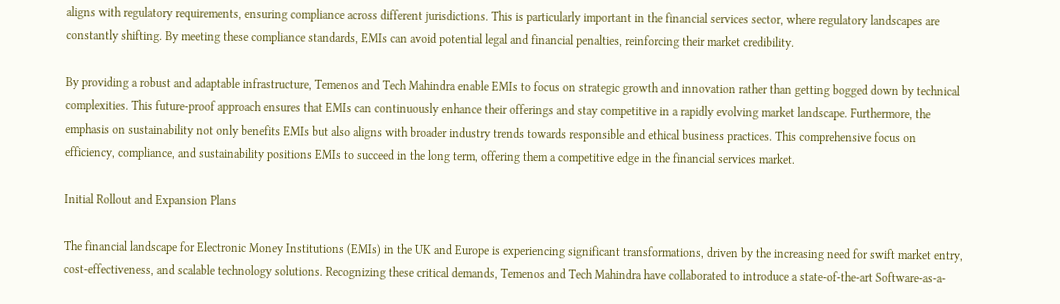aligns with regulatory requirements, ensuring compliance across different jurisdictions. This is particularly important in the financial services sector, where regulatory landscapes are constantly shifting. By meeting these compliance standards, EMIs can avoid potential legal and financial penalties, reinforcing their market credibility.

By providing a robust and adaptable infrastructure, Temenos and Tech Mahindra enable EMIs to focus on strategic growth and innovation rather than getting bogged down by technical complexities. This future-proof approach ensures that EMIs can continuously enhance their offerings and stay competitive in a rapidly evolving market landscape. Furthermore, the emphasis on sustainability not only benefits EMIs but also aligns with broader industry trends towards responsible and ethical business practices. This comprehensive focus on efficiency, compliance, and sustainability positions EMIs to succeed in the long term, offering them a competitive edge in the financial services market.

Initial Rollout and Expansion Plans

The financial landscape for Electronic Money Institutions (EMIs) in the UK and Europe is experiencing significant transformations, driven by the increasing need for swift market entry, cost-effectiveness, and scalable technology solutions. Recognizing these critical demands, Temenos and Tech Mahindra have collaborated to introduce a state-of-the-art Software-as-a-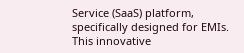Service (SaaS) platform, specifically designed for EMIs. This innovative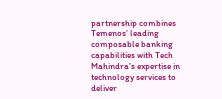partnership combines Temenos’ leading composable banking capabilities with Tech Mahindra’s expertise in technology services to deliver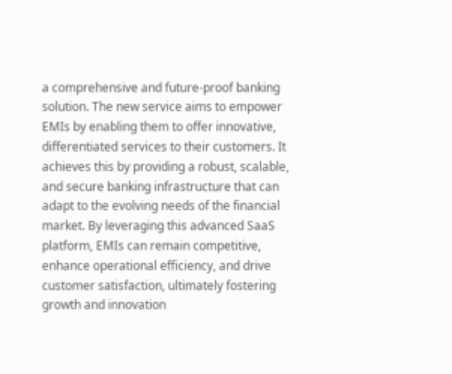a comprehensive and future-proof banking solution. The new service aims to empower EMIs by enabling them to offer innovative, differentiated services to their customers. It achieves this by providing a robust, scalable, and secure banking infrastructure that can adapt to the evolving needs of the financial market. By leveraging this advanced SaaS platform, EMIs can remain competitive, enhance operational efficiency, and drive customer satisfaction, ultimately fostering growth and innovation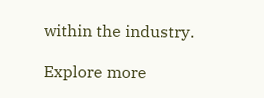within the industry.

Explore more